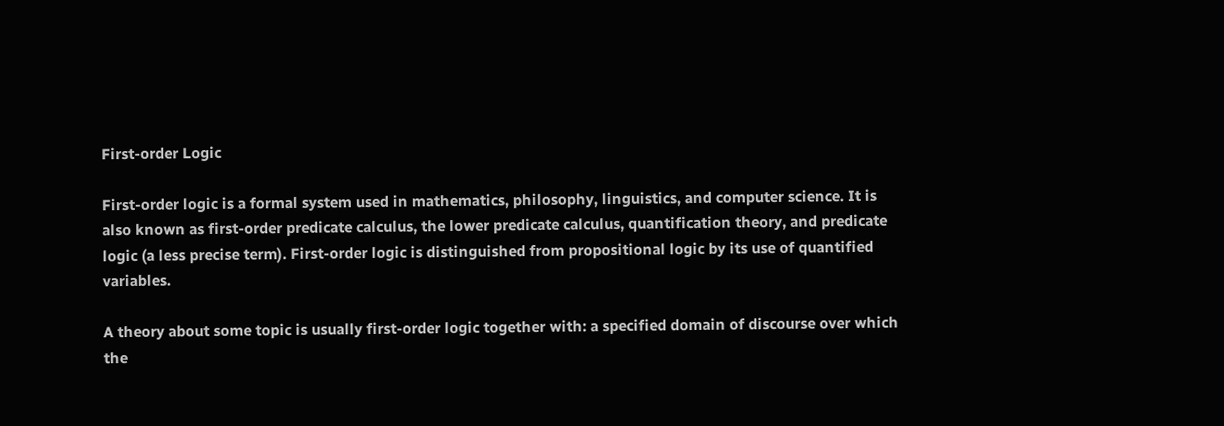First-order Logic

First-order logic is a formal system used in mathematics, philosophy, linguistics, and computer science. It is also known as first-order predicate calculus, the lower predicate calculus, quantification theory, and predicate logic (a less precise term). First-order logic is distinguished from propositional logic by its use of quantified variables.

A theory about some topic is usually first-order logic together with: a specified domain of discourse over which the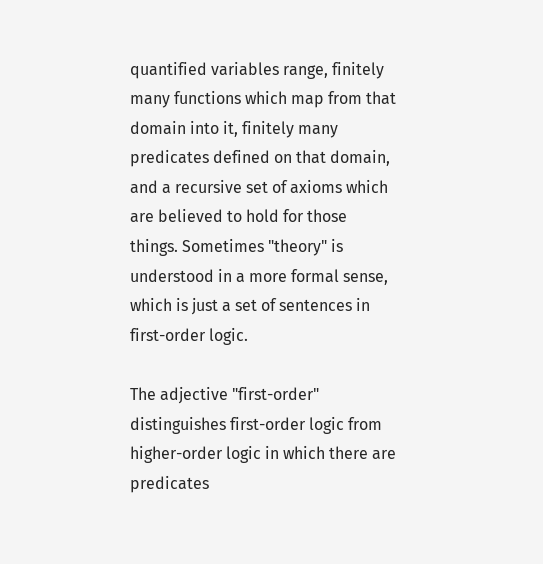quantified variables range, finitely many functions which map from that domain into it, finitely many predicates defined on that domain, and a recursive set of axioms which are believed to hold for those things. Sometimes "theory" is understood in a more formal sense, which is just a set of sentences in first-order logic.

The adjective "first-order" distinguishes first-order logic from higher-order logic in which there are predicates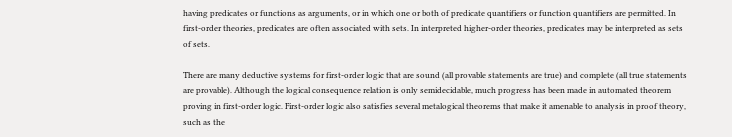having predicates or functions as arguments, or in which one or both of predicate quantifiers or function quantifiers are permitted. In first-order theories, predicates are often associated with sets. In interpreted higher-order theories, predicates may be interpreted as sets of sets.

There are many deductive systems for first-order logic that are sound (all provable statements are true) and complete (all true statements are provable). Although the logical consequence relation is only semidecidable, much progress has been made in automated theorem proving in first-order logic. First-order logic also satisfies several metalogical theorems that make it amenable to analysis in proof theory, such as the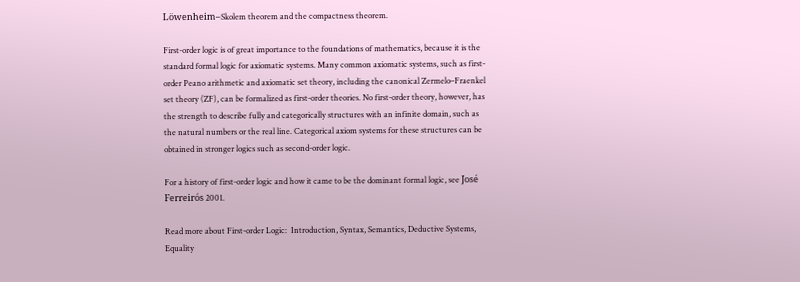Löwenheim–Skolem theorem and the compactness theorem.

First-order logic is of great importance to the foundations of mathematics, because it is the standard formal logic for axiomatic systems. Many common axiomatic systems, such as first-order Peano arithmetic and axiomatic set theory, including the canonical Zermelo–Fraenkel set theory (ZF), can be formalized as first-order theories. No first-order theory, however, has the strength to describe fully and categorically structures with an infinite domain, such as the natural numbers or the real line. Categorical axiom systems for these structures can be obtained in stronger logics such as second-order logic.

For a history of first-order logic and how it came to be the dominant formal logic, see José Ferreirós 2001.

Read more about First-order Logic:  Introduction, Syntax, Semantics, Deductive Systems, Equality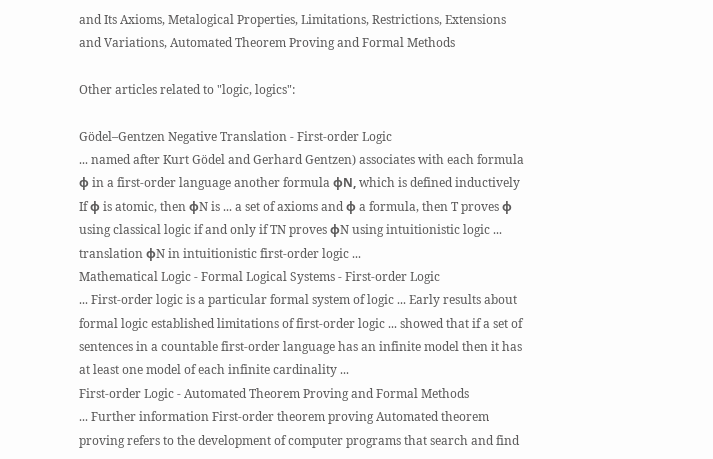and Its Axioms, Metalogical Properties, Limitations, Restrictions, Extensions and Variations, Automated Theorem Proving and Formal Methods

Other articles related to "logic, logics":

Gödel–Gentzen Negative Translation - First-order Logic
... named after Kurt Gödel and Gerhard Gentzen) associates with each formula φ in a first-order language another formula φN, which is defined inductively If φ is atomic, then φN is ... a set of axioms and φ a formula, then T proves φ using classical logic if and only if TN proves φN using intuitionistic logic ... translation φN in intuitionistic first-order logic ...
Mathematical Logic - Formal Logical Systems - First-order Logic
... First-order logic is a particular formal system of logic ... Early results about formal logic established limitations of first-order logic ... showed that if a set of sentences in a countable first-order language has an infinite model then it has at least one model of each infinite cardinality ...
First-order Logic - Automated Theorem Proving and Formal Methods
... Further information First-order theorem proving Automated theorem proving refers to the development of computer programs that search and find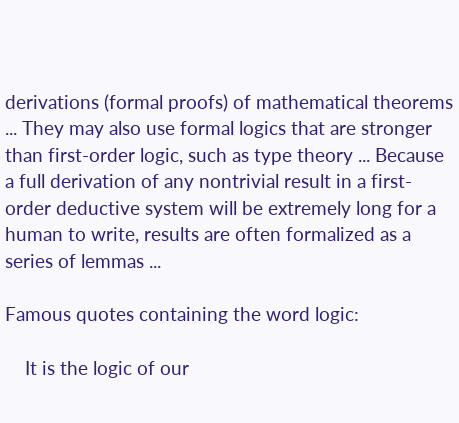derivations (formal proofs) of mathematical theorems ... They may also use formal logics that are stronger than first-order logic, such as type theory ... Because a full derivation of any nontrivial result in a first-order deductive system will be extremely long for a human to write, results are often formalized as a series of lemmas ...

Famous quotes containing the word logic:

    It is the logic of our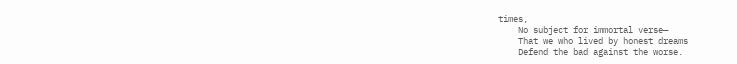times,
    No subject for immortal verse—
    That we who lived by honest dreams
    Defend the bad against the worse.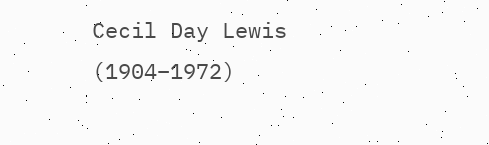Cecil Day Lewis (1904–1972)